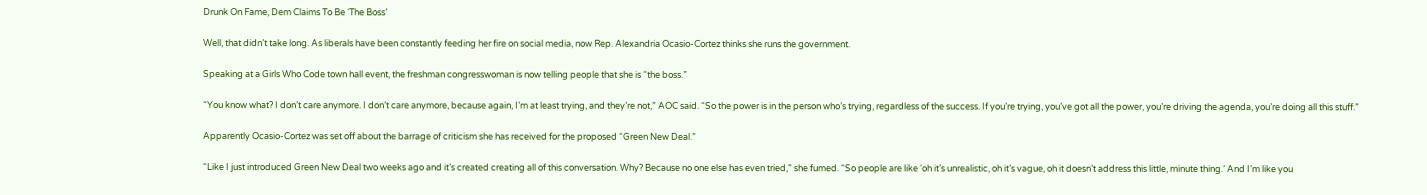Drunk On Fame, Dem Claims To Be ‘The Boss’

Well, that didn’t take long. As liberals have been constantly feeding her fire on social media, now Rep. Alexandria Ocasio-Cortez thinks she runs the government.

Speaking at a Girls Who Code town hall event, the freshman congresswoman is now telling people that she is “the boss.”

“You know what? I don’t care anymore. I don’t care anymore, because again, I’m at least trying, and they’re not,” AOC said. “So the power is in the person who’s trying, regardless of the success. If you’re trying, you’ve got all the power, you’re driving the agenda, you’re doing all this stuff.”

Apparently Ocasio-Cortez was set off about the barrage of criticism she has received for the proposed “Green New Deal.”

“Like I just introduced Green New Deal two weeks ago and it’s created creating all of this conversation. Why? Because no one else has even tried,” she fumed. “So people are like ‘oh it’s unrealistic, oh it’s vague, oh it doesn’t address this little, minute thing.’ And I’m like you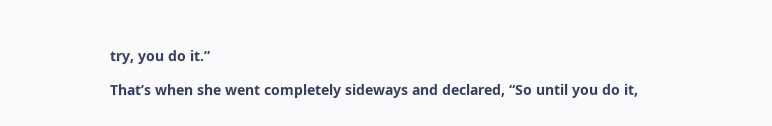try, you do it.”

That’s when she went completely sideways and declared, “So until you do it,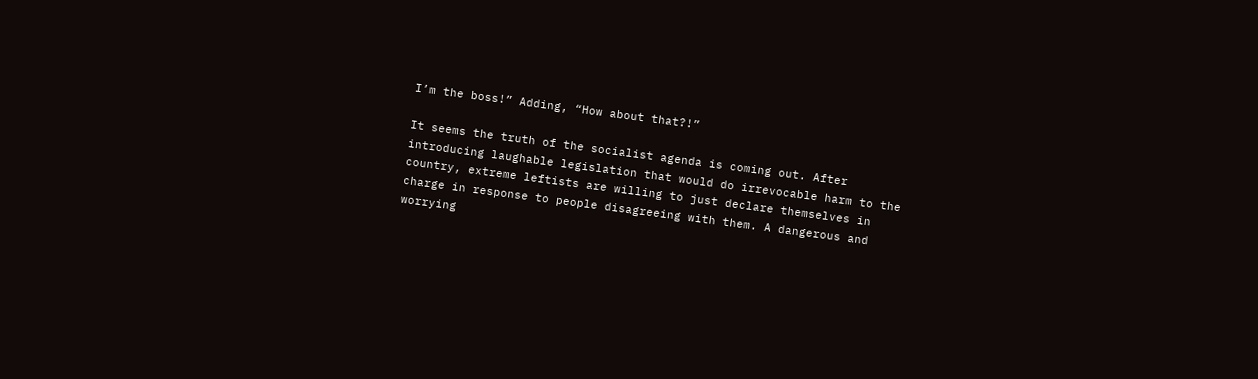I’m the boss!” Adding, “How about that?!”

It seems the truth of the socialist agenda is coming out. After introducing laughable legislation that would do irrevocable harm to the country, extreme leftists are willing to just declare themselves in charge in response to people disagreeing with them. A dangerous and worrying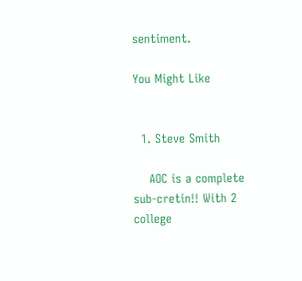sentiment.

You Might Like


  1. Steve Smith

    AOC is a complete sub-cretin!! With 2 college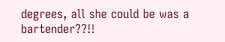degrees, all she could be was a bartender??!!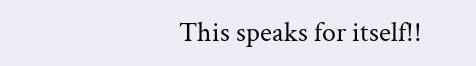This speaks for itself!!